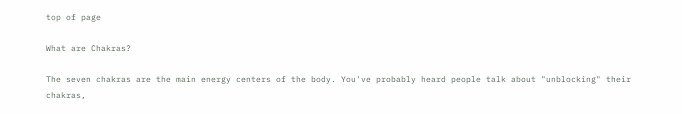top of page

What are Chakras?

The seven chakras are the main energy centers of the body. You've probably heard people talk about "unblocking" their chakras,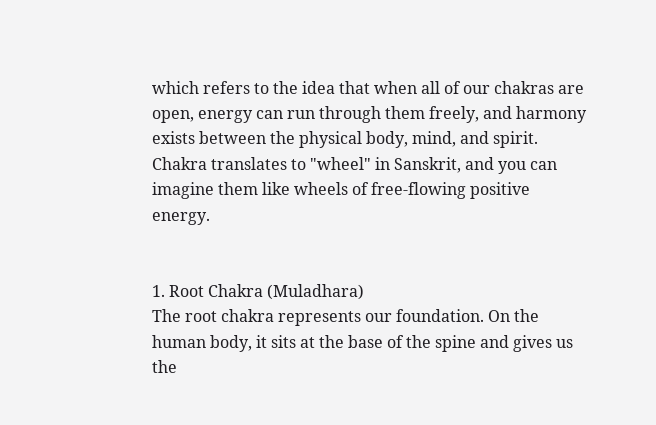which refers to the idea that when all of our chakras are open, energy can run through them freely, and harmony exists between the physical body, mind, and spirit. Chakra translates to "wheel" in Sanskrit, and you can imagine them like wheels of free-flowing positive energy.


1. Root Chakra (Muladhara)
The root chakra represents our foundation. On the human body, it sits at the base of the spine and gives us the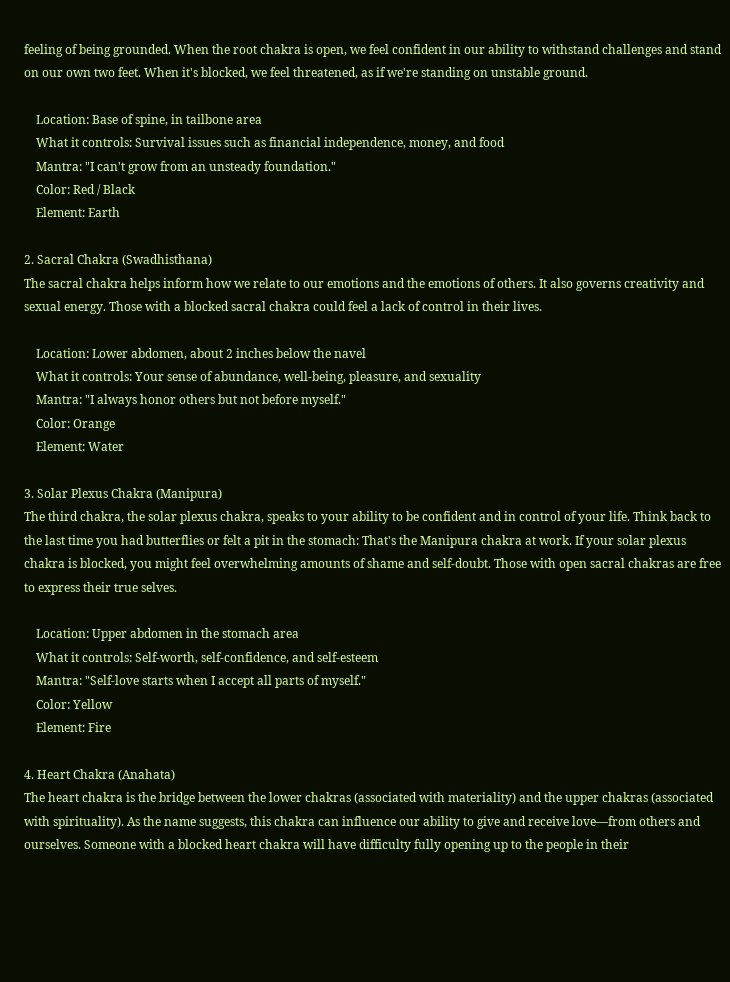feeling of being grounded. When the root chakra is open, we feel confident in our ability to withstand challenges and stand on our own two feet. When it's blocked, we feel threatened, as if we're standing on unstable ground.

    Location: Base of spine, in tailbone area
    What it controls: Survival issues such as financial independence, money, and food
    Mantra: "I can't grow from an unsteady foundation."
    Color: Red / Black
    Element: Earth

2. Sacral Chakra (Swadhisthana)
The sacral chakra helps inform how we relate to our emotions and the emotions of others. It also governs creativity and sexual energy. Those with a blocked sacral chakra could feel a lack of control in their lives.

    Location: Lower abdomen, about 2 inches below the navel
    What it controls: Your sense of abundance, well-being, pleasure, and sexuality
    Mantra: "I always honor others but not before myself."
    Color: Orange
    Element: Water

3. Solar Plexus Chakra (Manipura)
The third chakra, the solar plexus chakra, speaks to your ability to be confident and in control of your life. Think back to the last time you had butterflies or felt a pit in the stomach: That's the Manipura chakra at work. If your solar plexus chakra is blocked, you might feel overwhelming amounts of shame and self-doubt. Those with open sacral chakras are free to express their true selves.

    Location: Upper abdomen in the stomach area
    What it controls: Self-worth, self-confidence, and self-esteem
    Mantra: "Self-love starts when I accept all parts of myself."
    Color: Yellow
    Element: Fire

4. Heart Chakra (Anahata)
The heart chakra is the bridge between the lower chakras (associated with materiality) and the upper chakras (associated with spirituality). As the name suggests, this chakra can influence our ability to give and receive love—from others and ourselves. Someone with a blocked heart chakra will have difficulty fully opening up to the people in their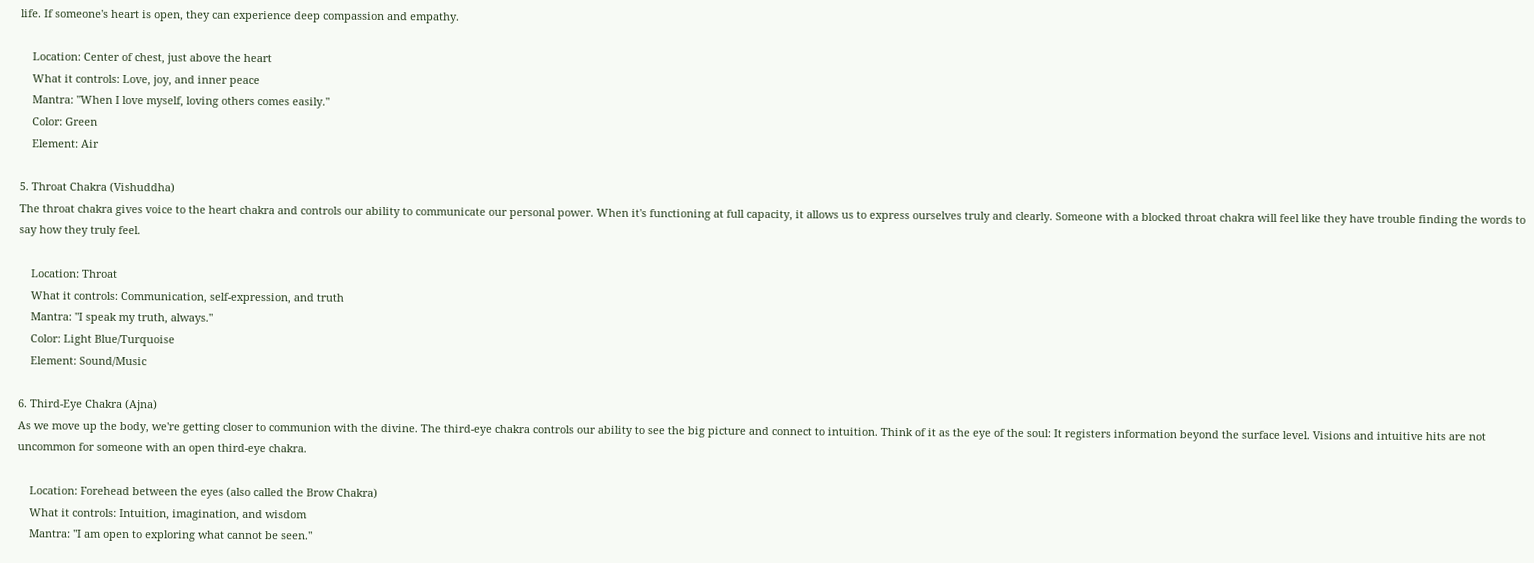life. If someone's heart is open, they can experience deep compassion and empathy.

    Location: Center of chest, just above the heart
    What it controls: Love, joy, and inner peace
    Mantra: "When I love myself, loving others comes easily."
    Color: Green
    Element: Air

5. Throat Chakra (Vishuddha)
The throat chakra gives voice to the heart chakra and controls our ability to communicate our personal power. When it's functioning at full capacity, it allows us to express ourselves truly and clearly. Someone with a blocked throat chakra will feel like they have trouble finding the words to say how they truly feel.

    Location: Throat
    What it controls: Communication, self-expression, and truth
    Mantra: "I speak my truth, always."
    Color: Light Blue/Turquoise
    Element: Sound/Music

6. Third-Eye Chakra (Ajna)
As we move up the body, we're getting closer to communion with the divine. The third-eye chakra controls our ability to see the big picture and connect to intuition. Think of it as the eye of the soul: It registers information beyond the surface level. Visions and intuitive hits are not uncommon for someone with an open third-eye chakra.

    Location: Forehead between the eyes (also called the Brow Chakra)
    What it controls: Intuition, imagination, and wisdom
    Mantra: "I am open to exploring what cannot be seen."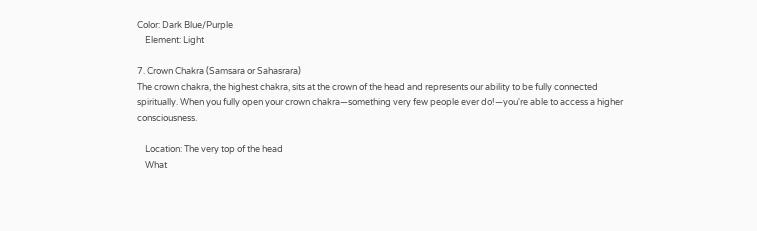Color: Dark Blue/Purple
    Element: Light

7. Crown Chakra (Samsara or Sahasrara)
The crown chakra, the highest chakra, sits at the crown of the head and represents our ability to be fully connected spiritually. When you fully open your crown chakra—something very few people ever do!—you're able to access a higher consciousness.

    Location: The very top of the head
    What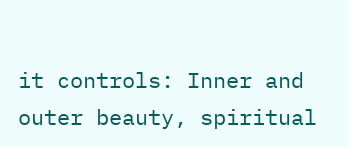it controls: Inner and outer beauty, spiritual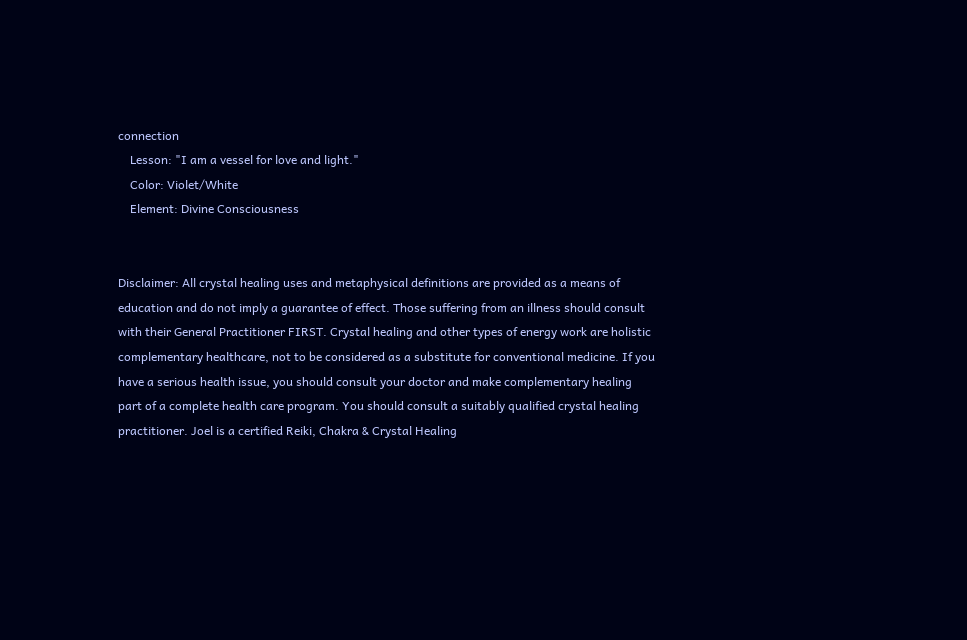connection
    Lesson: "I am a vessel for love and light."
    Color: Violet/White
    Element: Divine Consciousness


Disclaimer: All crystal healing uses and metaphysical definitions are provided as a means of education and do not imply a guarantee of effect. Those suffering from an illness should consult with their General Practitioner FIRST. Crystal healing and other types of energy work are holistic complementary healthcare, not to be considered as a substitute for conventional medicine. If you have a serious health issue, you should consult your doctor and make complementary healing part of a complete health care program. You should consult a suitably qualified crystal healing practitioner. Joel is a certified Reiki, Chakra & Crystal Healing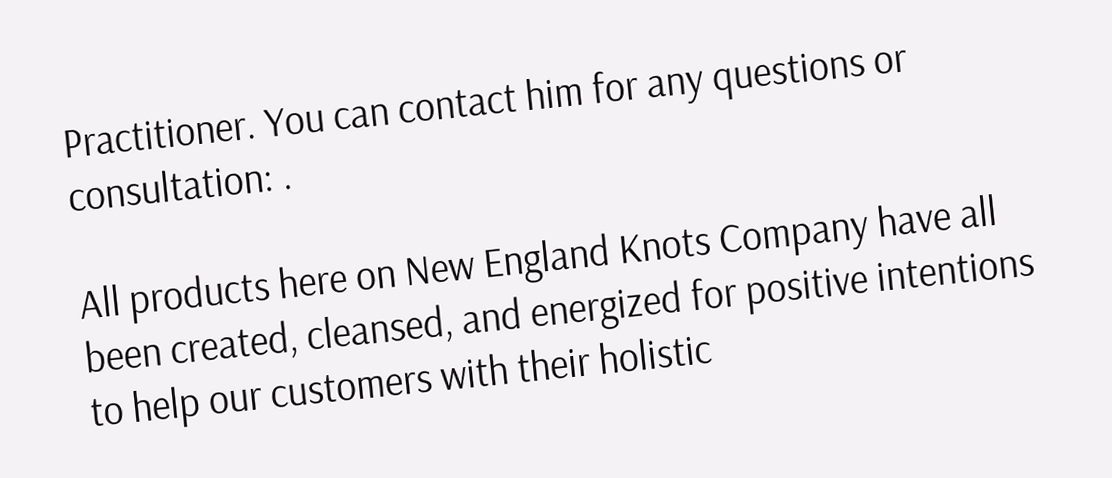Practitioner. You can contact him for any questions or consultation: .

All products here on New England Knots Company have all been created, cleansed, and energized for positive intentions to help our customers with their holistic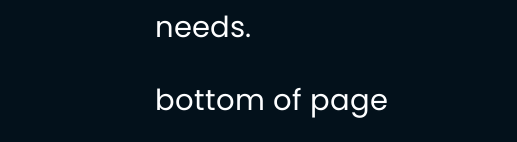needs.

bottom of page